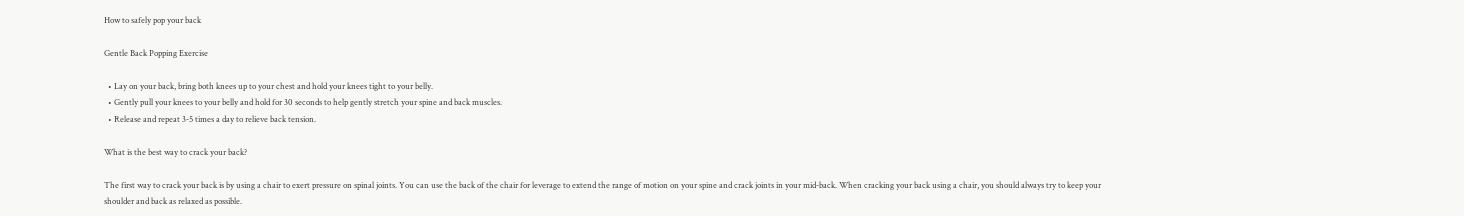How to safely pop your back

Gentle Back Popping Exercise

  • Lay on your back, bring both knees up to your chest and hold your knees tight to your belly.
  • Gently pull your knees to your belly and hold for 30 seconds to help gently stretch your spine and back muscles.
  • Release and repeat 3-5 times a day to relieve back tension.

What is the best way to crack your back?

The first way to crack your back is by using a chair to exert pressure on spinal joints. You can use the back of the chair for leverage to extend the range of motion on your spine and crack joints in your mid-back. When cracking your back using a chair, you should always try to keep your shoulder and back as relaxed as possible.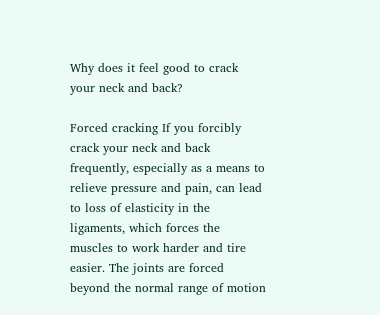Why does it feel good to crack your neck and back?

Forced cracking If you forcibly crack your neck and back frequently, especially as a means to relieve pressure and pain, can lead to loss of elasticity in the ligaments, which forces the muscles to work harder and tire easier. The joints are forced beyond the normal range of motion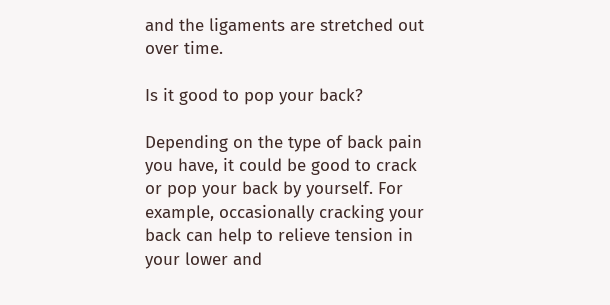and the ligaments are stretched out over time.

Is it good to pop your back?

Depending on the type of back pain you have, it could be good to crack or pop your back by yourself. For example, occasionally cracking your back can help to relieve tension in your lower and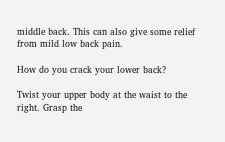middle back. This can also give some relief from mild low back pain.

How do you crack your lower back?

Twist your upper body at the waist to the right. Grasp the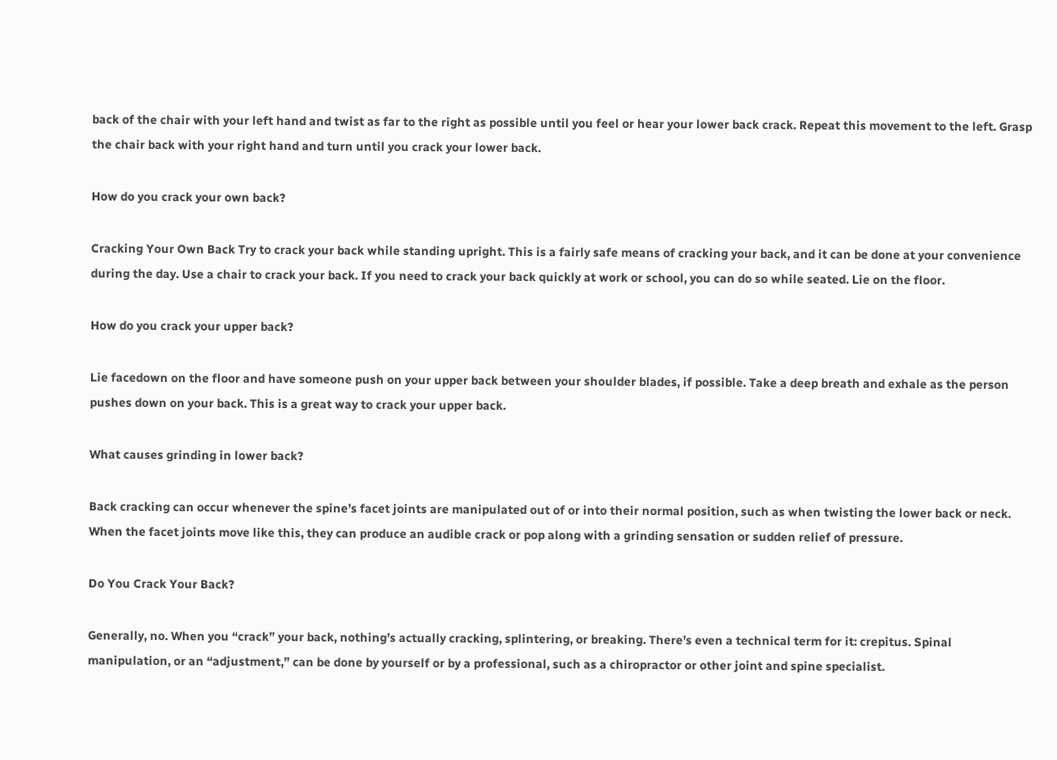back of the chair with your left hand and twist as far to the right as possible until you feel or hear your lower back crack. Repeat this movement to the left. Grasp the chair back with your right hand and turn until you crack your lower back.

How do you crack your own back?

Cracking Your Own Back Try to crack your back while standing upright. This is a fairly safe means of cracking your back, and it can be done at your convenience during the day. Use a chair to crack your back. If you need to crack your back quickly at work or school, you can do so while seated. Lie on the floor.

How do you crack your upper back?

Lie facedown on the floor and have someone push on your upper back between your shoulder blades, if possible. Take a deep breath and exhale as the person pushes down on your back. This is a great way to crack your upper back.

What causes grinding in lower back?

Back cracking can occur whenever the spine’s facet joints are manipulated out of or into their normal position, such as when twisting the lower back or neck. When the facet joints move like this, they can produce an audible crack or pop along with a grinding sensation or sudden relief of pressure.

Do You Crack Your Back?

Generally, no. When you “crack” your back, nothing’s actually cracking, splintering, or breaking. There’s even a technical term for it: crepitus. Spinal manipulation, or an “adjustment,” can be done by yourself or by a professional, such as a chiropractor or other joint and spine specialist.